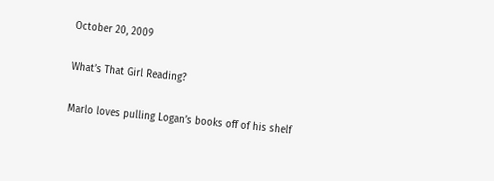October 20, 2009

What’s That Girl Reading?

Marlo loves pulling Logan’s books off of his shelf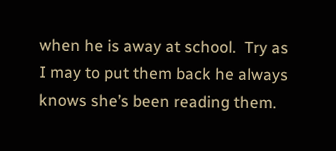when he is away at school.  Try as I may to put them back he always knows she’s been reading them.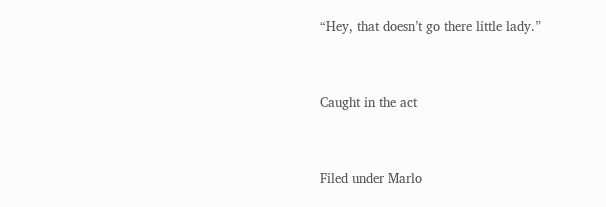“Hey, that doesn’t go there little lady.”


Caught in the act


Filed under Marlo